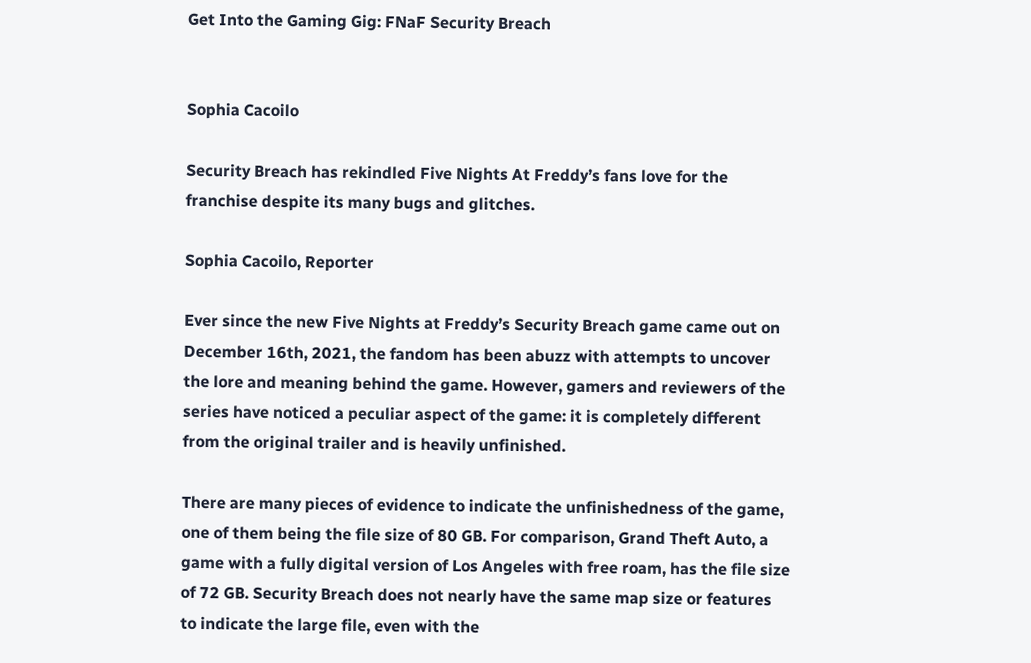Get Into the Gaming Gig: FNaF Security Breach


Sophia Cacoilo

Security Breach has rekindled Five Nights At Freddy’s fans love for the franchise despite its many bugs and glitches.

Sophia Cacoilo, Reporter

Ever since the new Five Nights at Freddy’s Security Breach game came out on December 16th, 2021, the fandom has been abuzz with attempts to uncover the lore and meaning behind the game. However, gamers and reviewers of the series have noticed a peculiar aspect of the game: it is completely different from the original trailer and is heavily unfinished.

There are many pieces of evidence to indicate the unfinishedness of the game, one of them being the file size of 80 GB. For comparison, Grand Theft Auto, a game with a fully digital version of Los Angeles with free roam, has the file size of 72 GB. Security Breach does not nearly have the same map size or features to indicate the large file, even with the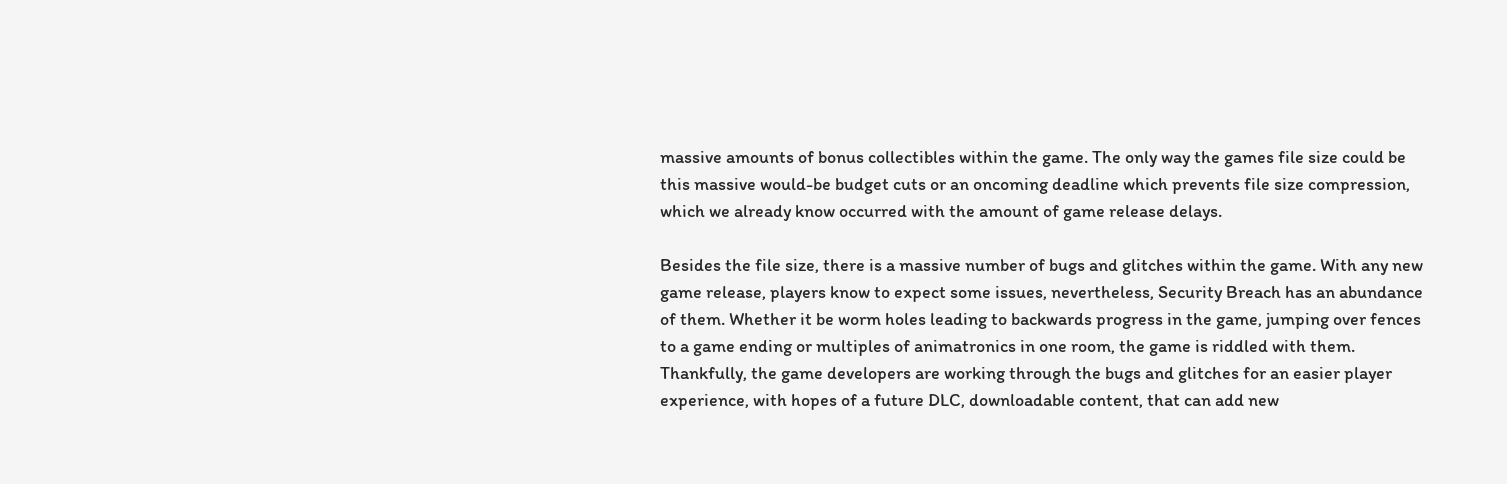massive amounts of bonus collectibles within the game. The only way the games file size could be this massive would-be budget cuts or an oncoming deadline which prevents file size compression, which we already know occurred with the amount of game release delays.

Besides the file size, there is a massive number of bugs and glitches within the game. With any new game release, players know to expect some issues, nevertheless, Security Breach has an abundance of them. Whether it be worm holes leading to backwards progress in the game, jumping over fences to a game ending or multiples of animatronics in one room, the game is riddled with them. Thankfully, the game developers are working through the bugs and glitches for an easier player experience, with hopes of a future DLC, downloadable content, that can add new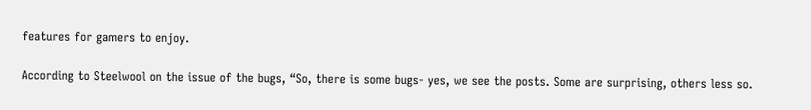features for gamers to enjoy.

According to Steelwool on the issue of the bugs, “So, there is some bugs- yes, we see the posts. Some are surprising, others less so.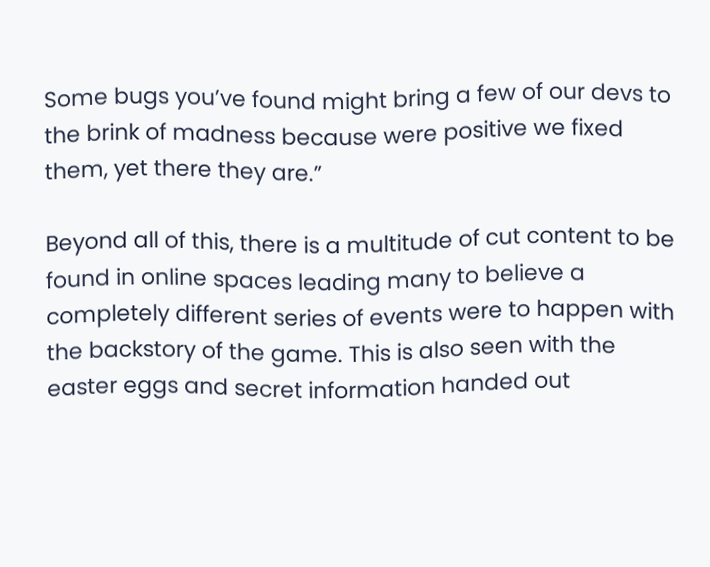Some bugs you’ve found might bring a few of our devs to the brink of madness because were positive we fixed them, yet there they are.”

Beyond all of this, there is a multitude of cut content to be found in online spaces leading many to believe a completely different series of events were to happen with the backstory of the game. This is also seen with the easter eggs and secret information handed out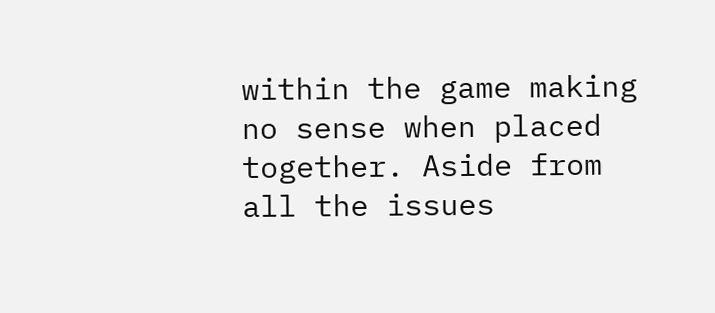within the game making no sense when placed together. Aside from all the issues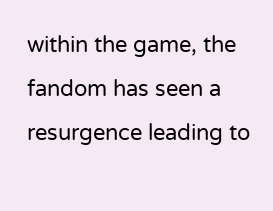within the game, the fandom has seen a resurgence leading to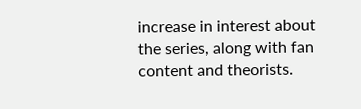increase in interest about the series, along with fan content and theorists.